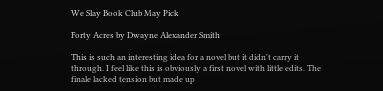We Slay Book Club May Pick

Forty Acres by Dwayne Alexander Smith

This is such an interesting idea for a novel but it didn't carry it through. I feel like this is obviously a first novel with little edits. The finale lacked tension but made up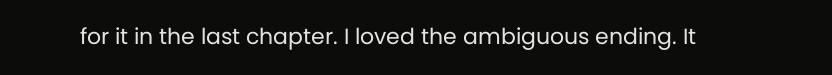for it in the last chapter. I loved the ambiguous ending. It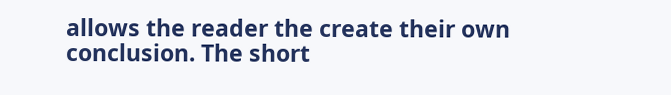allows the reader the create their own conclusion. The short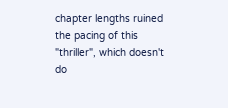chapter lengths ruined the pacing of this "thriller", which doesn't do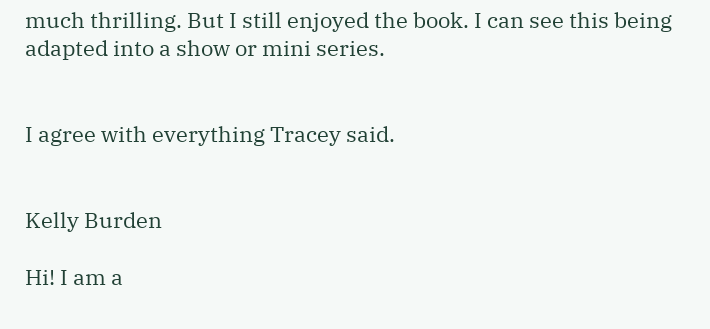much thrilling. But I still enjoyed the book. I can see this being adapted into a show or mini series.


I agree with everything Tracey said.


Kelly Burden

Hi! I am a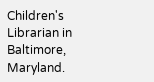Children's Librarian in Baltimore, Maryland.